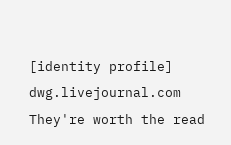[identity profile] dwg.livejournal.com
They're worth the read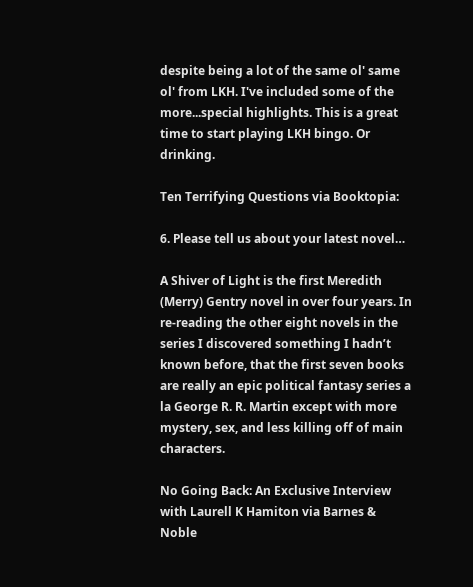despite being a lot of the same ol' same ol' from LKH. I've included some of the more...special highlights. This is a great time to start playing LKH bingo. Or drinking.

Ten Terrifying Questions via Booktopia:

6. Please tell us about your latest novel…

A Shiver of Light is the first Meredith (Merry) Gentry novel in over four years. In re-reading the other eight novels in the series I discovered something I hadn’t known before, that the first seven books are really an epic political fantasy series a la George R. R. Martin except with more mystery, sex, and less killing off of main characters.

No Going Back: An Exclusive Interview with Laurell K Hamiton via Barnes & Noble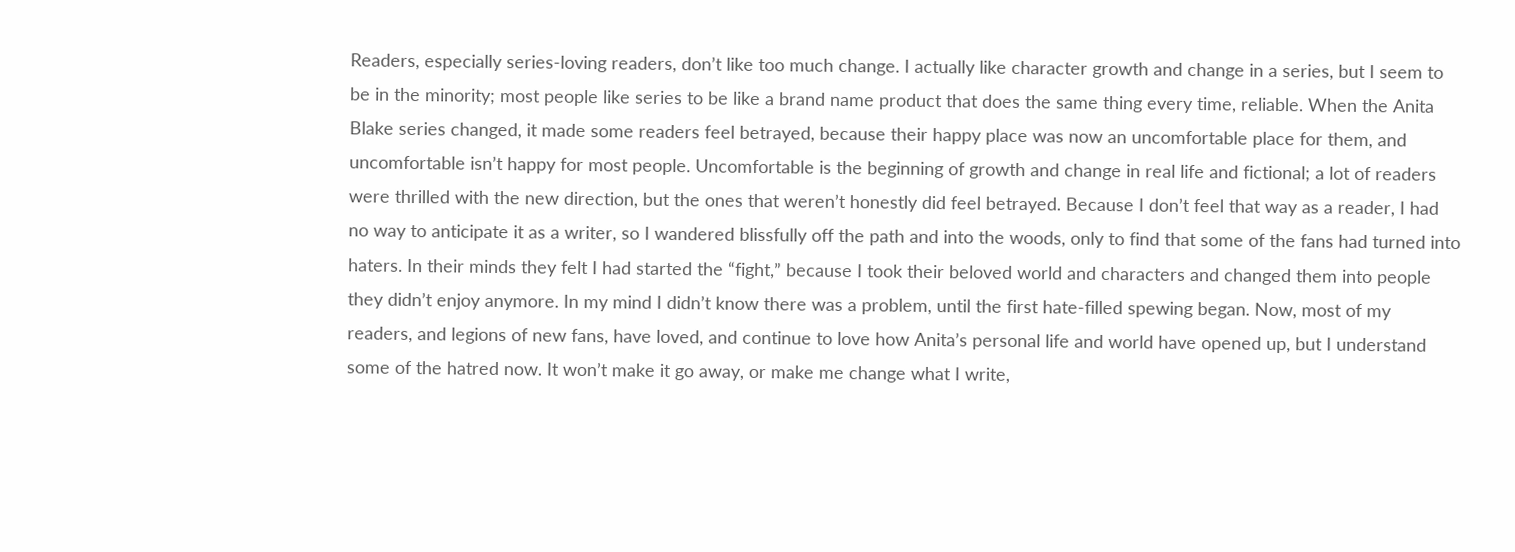Readers, especially series-loving readers, don’t like too much change. I actually like character growth and change in a series, but I seem to be in the minority; most people like series to be like a brand name product that does the same thing every time, reliable. When the Anita Blake series changed, it made some readers feel betrayed, because their happy place was now an uncomfortable place for them, and uncomfortable isn’t happy for most people. Uncomfortable is the beginning of growth and change in real life and fictional; a lot of readers were thrilled with the new direction, but the ones that weren’t honestly did feel betrayed. Because I don’t feel that way as a reader, I had no way to anticipate it as a writer, so I wandered blissfully off the path and into the woods, only to find that some of the fans had turned into haters. In their minds they felt I had started the “fight,” because I took their beloved world and characters and changed them into people they didn’t enjoy anymore. In my mind I didn’t know there was a problem, until the first hate-filled spewing began. Now, most of my readers, and legions of new fans, have loved, and continue to love how Anita’s personal life and world have opened up, but I understand some of the hatred now. It won’t make it go away, or make me change what I write,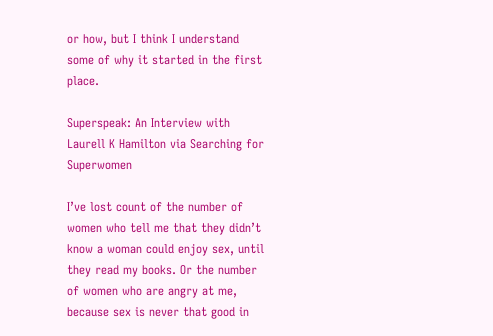or how, but I think I understand some of why it started in the first place.

Superspeak: An Interview with Laurell K Hamilton via Searching for Superwomen

I’ve lost count of the number of women who tell me that they didn’t know a woman could enjoy sex, until they read my books. Or the number of women who are angry at me, because sex is never that good in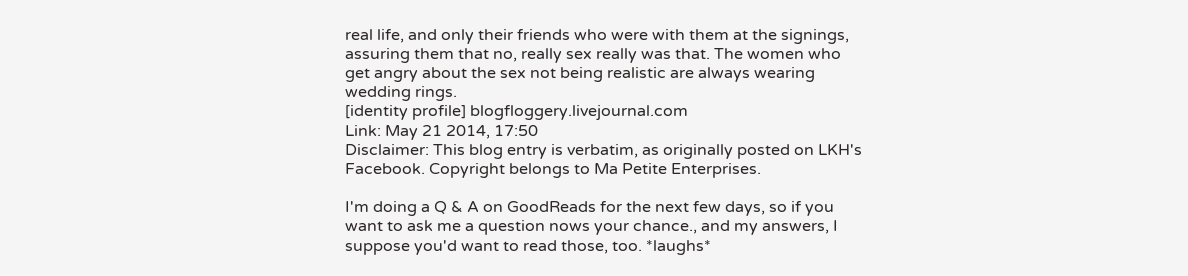real life, and only their friends who were with them at the signings, assuring them that no, really sex really was that. The women who get angry about the sex not being realistic are always wearing wedding rings.
[identity profile] blogfloggery.livejournal.com
Link: May 21 2014, 17:50
Disclaimer: This blog entry is verbatim, as originally posted on LKH's Facebook. Copyright belongs to Ma Petite Enterprises.

I'm doing a Q & A on GoodReads for the next few days, so if you want to ask me a question nows your chance., and my answers, I suppose you'd want to read those, too. *laughs*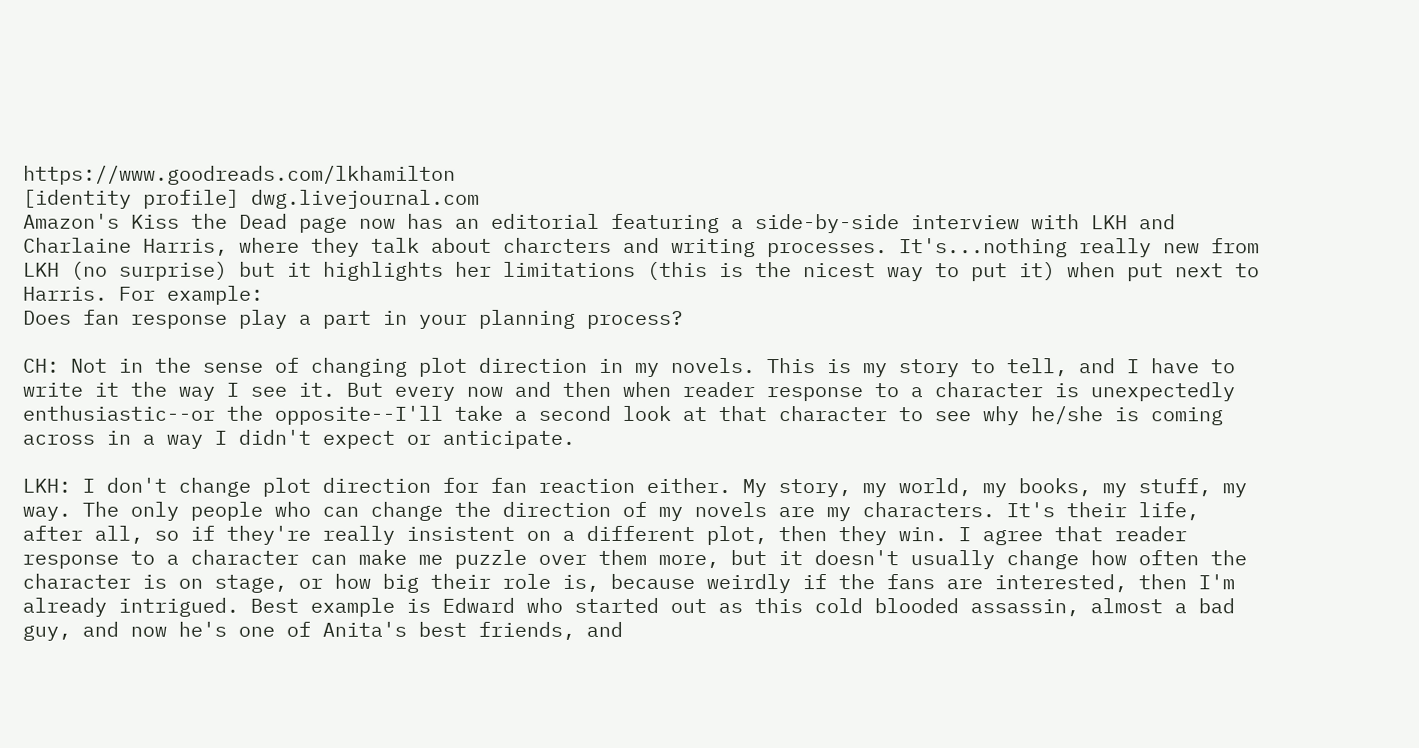https://www.goodreads.com/lkhamilton
[identity profile] dwg.livejournal.com
Amazon's Kiss the Dead page now has an editorial featuring a side-by-side interview with LKH and Charlaine Harris, where they talk about charcters and writing processes. It's...nothing really new from LKH (no surprise) but it highlights her limitations (this is the nicest way to put it) when put next to Harris. For example:
Does fan response play a part in your planning process?

CH: Not in the sense of changing plot direction in my novels. This is my story to tell, and I have to write it the way I see it. But every now and then when reader response to a character is unexpectedly enthusiastic--or the opposite--I'll take a second look at that character to see why he/she is coming across in a way I didn't expect or anticipate.

LKH: I don't change plot direction for fan reaction either. My story, my world, my books, my stuff, my way. The only people who can change the direction of my novels are my characters. It's their life, after all, so if they're really insistent on a different plot, then they win. I agree that reader response to a character can make me puzzle over them more, but it doesn't usually change how often the character is on stage, or how big their role is, because weirdly if the fans are interested, then I'm already intrigued. Best example is Edward who started out as this cold blooded assassin, almost a bad guy, and now he's one of Anita's best friends, and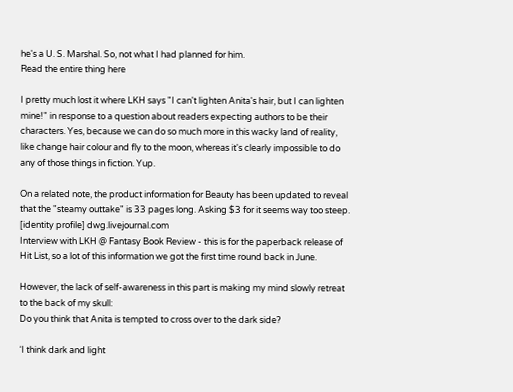he's a U. S. Marshal. So, not what I had planned for him.
Read the entire thing here

I pretty much lost it where LKH says "I can't lighten Anita's hair, but I can lighten mine!" in response to a question about readers expecting authors to be their characters. Yes, because we can do so much more in this wacky land of reality, like change hair colour and fly to the moon, whereas it's clearly impossible to do any of those things in fiction. Yup.

On a related note, the product information for Beauty has been updated to reveal that the "steamy outtake" is 33 pages long. Asking $3 for it seems way too steep.
[identity profile] dwg.livejournal.com
Interview with LKH @ Fantasy Book Review - this is for the paperback release of Hit List, so a lot of this information we got the first time round back in June.

However, the lack of self-awareness in this part is making my mind slowly retreat to the back of my skull:
Do you think that Anita is tempted to cross over to the dark side?

‘I think dark and light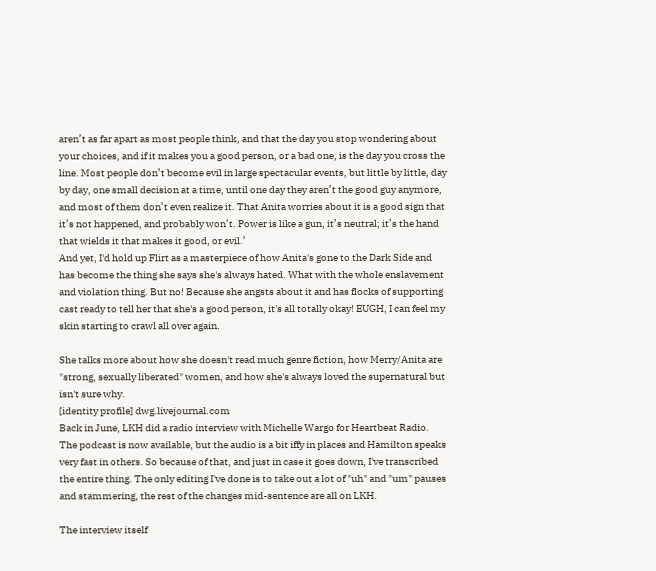aren’t as far apart as most people think, and that the day you stop wondering about your choices, and if it makes you a good person, or a bad one, is the day you cross the line. Most people don’t become evil in large spectacular events, but little by little, day by day, one small decision at a time, until one day they aren’t the good guy anymore, and most of them don’t even realize it. That Anita worries about it is a good sign that it’s not happened, and probably won’t. Power is like a gun, it’s neutral; it’s the hand that wields it that makes it good, or evil.’
And yet, I'd hold up Flirt as a masterpiece of how Anita's gone to the Dark Side and has become the thing she says she's always hated. What with the whole enslavement and violation thing. But no! Because she angsts about it and has flocks of supporting cast ready to tell her that she's a good person, it's all totally okay! EUGH, I can feel my skin starting to crawl all over again.

She talks more about how she doesn't read much genre fiction, how Merry/Anita are "strong, sexually liberated" women, and how she's always loved the supernatural but isn't sure why.
[identity profile] dwg.livejournal.com
Back in June, LKH did a radio interview with Michelle Wargo for Heartbeat Radio. The podcast is now available, but the audio is a bit iffy in places and Hamilton speaks very fast in others. So because of that, and just in case it goes down, I've transcribed the entire thing. The only editing I've done is to take out a lot of "uh" and "um" pauses and stammering, the rest of the changes mid-sentence are all on LKH.

The interview itself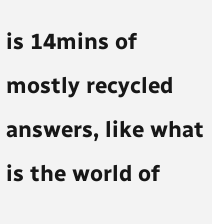is 14mins of mostly recycled answers, like what is the world of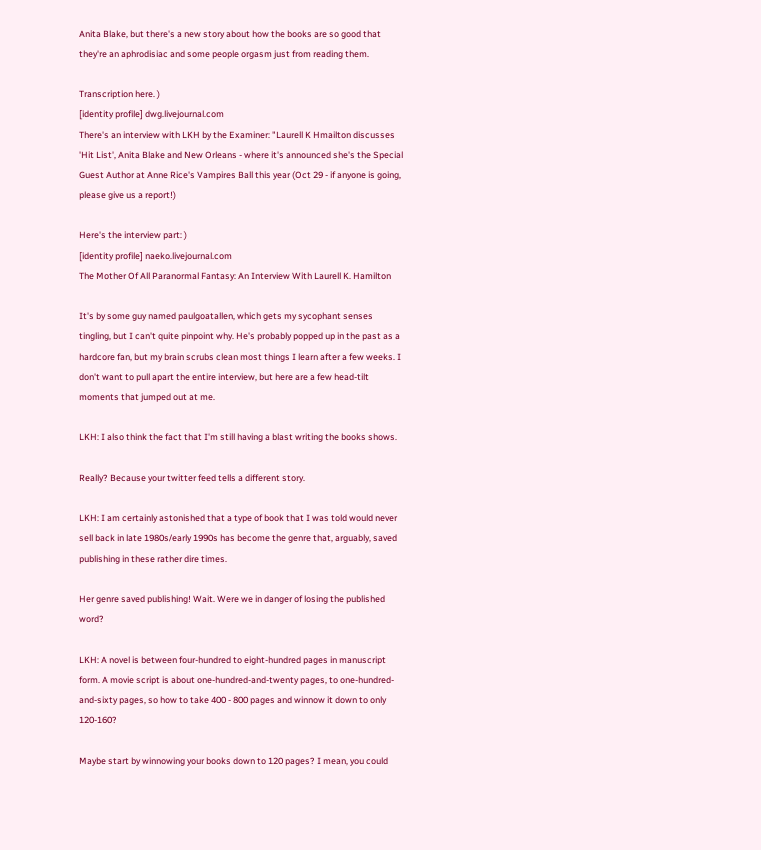Anita Blake, but there's a new story about how the books are so good that they're an aphrodisiac and some people orgasm just from reading them.

Transcription here. )
[identity profile] dwg.livejournal.com
There's an interview with LKH by the Examiner: "Laurell K Hmailton discusses 'Hit List', Anita Blake and New Orleans - where it's announced she's the Special Guest Author at Anne Rice's Vampires Ball this year (Oct 29 - if anyone is going, please give us a report!)

Here's the interview part: )
[identity profile] naeko.livejournal.com
The Mother Of All Paranormal Fantasy: An Interview With Laurell K. Hamilton

It's by some guy named paulgoatallen, which gets my sycophant senses tingling, but I can't quite pinpoint why. He's probably popped up in the past as a hardcore fan, but my brain scrubs clean most things I learn after a few weeks. I don't want to pull apart the entire interview, but here are a few head-tilt moments that jumped out at me.

LKH: I also think the fact that I'm still having a blast writing the books shows.

Really? Because your twitter feed tells a different story.

LKH: I am certainly astonished that a type of book that I was told would never sell back in late 1980s/early 1990s has become the genre that, arguably, saved publishing in these rather dire times.

Her genre saved publishing! Wait. Were we in danger of losing the published word?

LKH: A novel is between four-hundred to eight-hundred pages in manuscript form. A movie script is about one-hundred-and-twenty pages, to one-hundred-and-sixty pages, so how to take 400 - 800 pages and winnow it down to only 120-160?

Maybe start by winnowing your books down to 120 pages? I mean, you could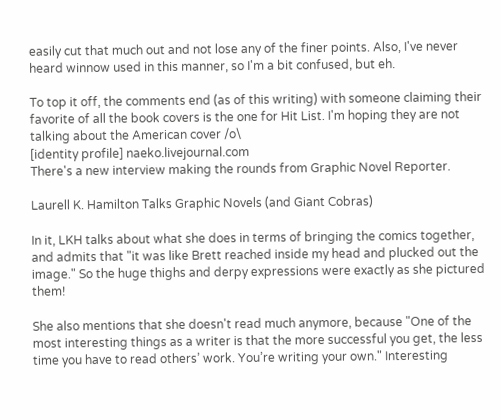easily cut that much out and not lose any of the finer points. Also, I've never heard winnow used in this manner, so I'm a bit confused, but eh.

To top it off, the comments end (as of this writing) with someone claiming their favorite of all the book covers is the one for Hit List. I'm hoping they are not talking about the American cover /o\
[identity profile] naeko.livejournal.com
There's a new interview making the rounds from Graphic Novel Reporter.

Laurell K. Hamilton Talks Graphic Novels (and Giant Cobras)

In it, LKH talks about what she does in terms of bringing the comics together, and admits that "it was like Brett reached inside my head and plucked out the image." So the huge thighs and derpy expressions were exactly as she pictured them!

She also mentions that she doesn't read much anymore, because "One of the most interesting things as a writer is that the more successful you get, the less time you have to read others’ work. You’re writing your own." Interesting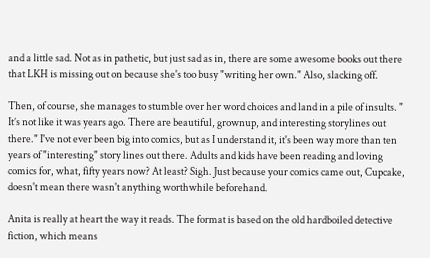and a little sad. Not as in pathetic, but just sad as in, there are some awesome books out there that LKH is missing out on because she's too busy "writing her own." Also, slacking off.

Then, of course, she manages to stumble over her word choices and land in a pile of insults. " It’s not like it was years ago. There are beautiful, grownup, and interesting storylines out there." I've not ever been big into comics, but as I understand it, it's been way more than ten years of "interesting" story lines out there. Adults and kids have been reading and loving comics for, what, fifty years now? At least? Sigh. Just because your comics came out, Cupcake, doesn't mean there wasn't anything worthwhile beforehand.

Anita is really at heart the way it reads. The format is based on the old hardboiled detective fiction, which means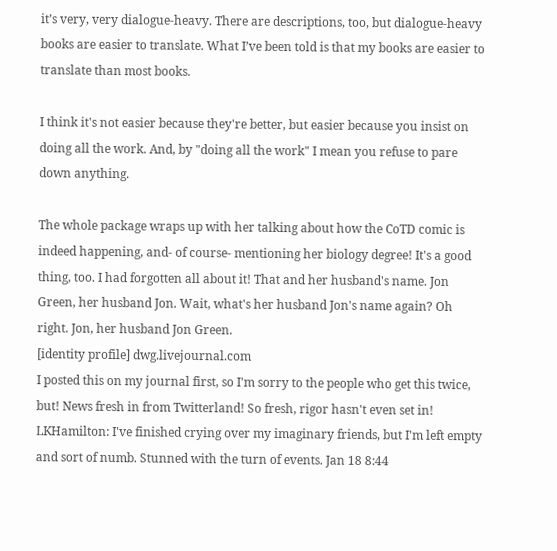it’s very, very dialogue-heavy. There are descriptions, too, but dialogue-heavy books are easier to translate. What I’ve been told is that my books are easier to translate than most books.

I think it's not easier because they're better, but easier because you insist on doing all the work. And, by "doing all the work" I mean you refuse to pare down anything.

The whole package wraps up with her talking about how the CoTD comic is indeed happening, and- of course- mentioning her biology degree! It's a good thing, too. I had forgotten all about it! That and her husband's name. Jon Green, her husband Jon. Wait, what's her husband Jon's name again? Oh right. Jon, her husband Jon Green.
[identity profile] dwg.livejournal.com
I posted this on my journal first, so I'm sorry to the people who get this twice, but! News fresh in from Twitterland! So fresh, rigor hasn't even set in!
LKHamilton: I've finished crying over my imaginary friends, but I'm left empty and sort of numb. Stunned with the turn of events. Jan 18 8:44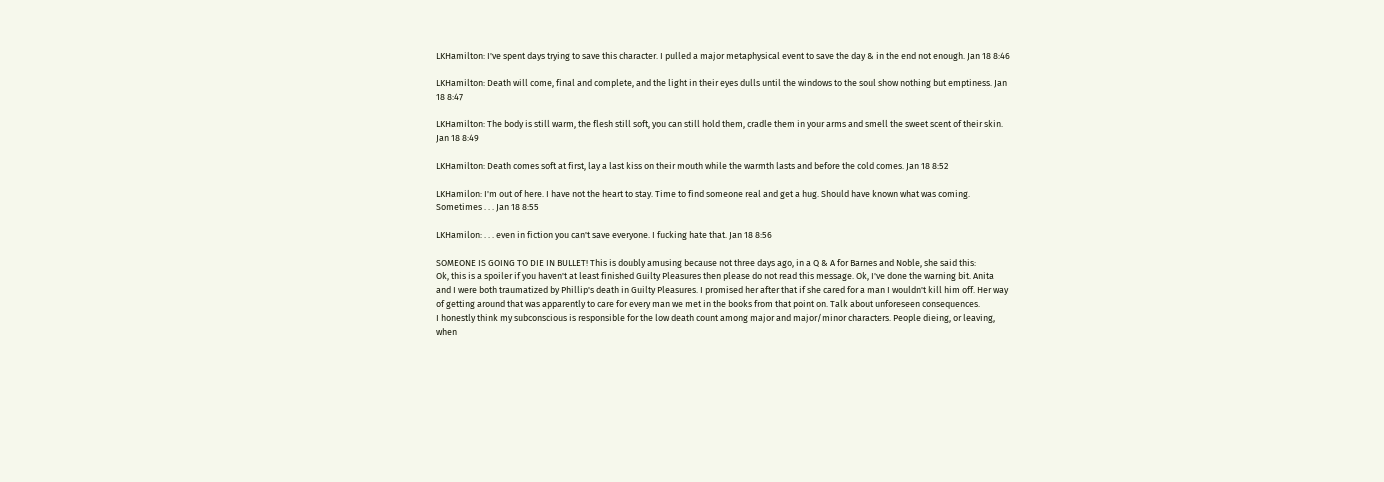LKHamilton: I've spent days trying to save this character. I pulled a major metaphysical event to save the day & in the end not enough. Jan 18 8:46

LKHamilton: Death will come, final and complete, and the light in their eyes dulls until the windows to the soul show nothing but emptiness. Jan 18 8:47

LKHamilton: The body is still warm, the flesh still soft, you can still hold them, cradle them in your arms and smell the sweet scent of their skin. Jan 18 8:49

LKHamilton: Death comes soft at first, lay a last kiss on their mouth while the warmth lasts and before the cold comes. Jan 18 8:52

LKHamilon: I'm out of here. I have not the heart to stay. Time to find someone real and get a hug. Should have known what was coming. Sometimes . . . Jan 18 8:55

LKHamilon: . . . even in fiction you can't save everyone. I fucking hate that. Jan 18 8:56

SOMEONE IS GOING TO DIE IN BULLET! This is doubly amusing because not three days ago, in a Q & A for Barnes and Noble, she said this:
Ok, this is a spoiler if you haven't at least finished Guilty Pleasures then please do not read this message. Ok, I've done the warning bit. Anita and I were both traumatized by Phillip's death in Guilty Pleasures. I promised her after that if she cared for a man I wouldn't kill him off. Her way of getting around that was apparently to care for every man we met in the books from that point on. Talk about unforeseen consequences.
I honestly think my subconscious is responsible for the low death count among major and major/minor characters. People dieing, or leaving, when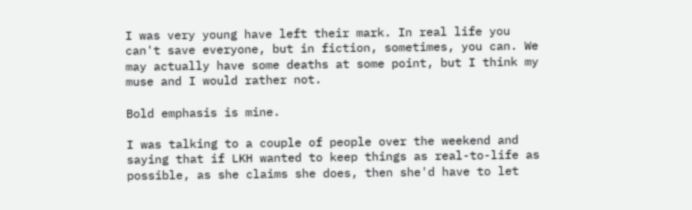I was very young have left their mark. In real life you can't save everyone, but in fiction, sometimes, you can. We may actually have some deaths at some point, but I think my muse and I would rather not.

Bold emphasis is mine.

I was talking to a couple of people over the weekend and saying that if LKH wanted to keep things as real-to-life as possible, as she claims she does, then she'd have to let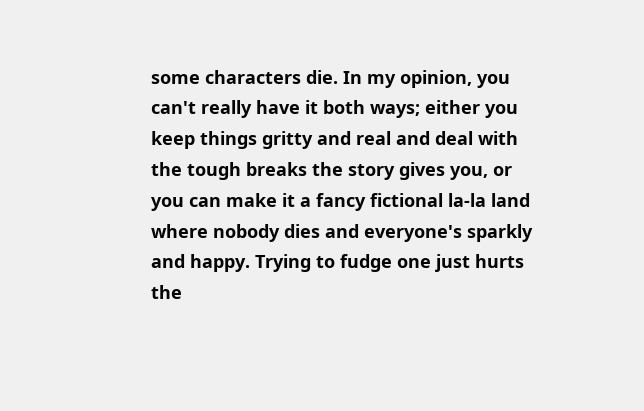some characters die. In my opinion, you can't really have it both ways; either you keep things gritty and real and deal with the tough breaks the story gives you, or you can make it a fancy fictional la-la land where nobody dies and everyone's sparkly and happy. Trying to fudge one just hurts the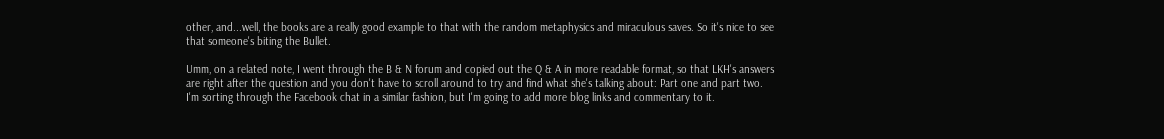other, and...well, the books are a really good example to that with the random metaphysics and miraculous saves. So it's nice to see that someone's biting the Bullet.

Umm, on a related note, I went through the B & N forum and copied out the Q & A in more readable format, so that LKH's answers are right after the question and you don't have to scroll around to try and find what she's talking about: Part one and part two. I'm sorting through the Facebook chat in a similar fashion, but I'm going to add more blog links and commentary to it.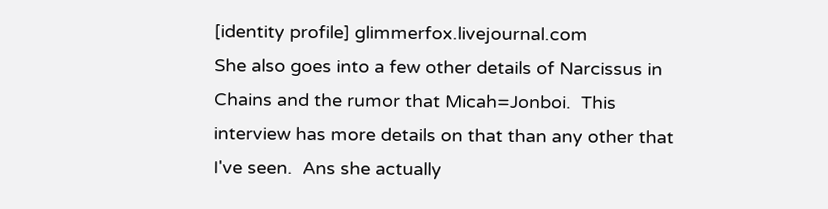[identity profile] glimmerfox.livejournal.com
She also goes into a few other details of Narcissus in Chains and the rumor that Micah=Jonboi.  This interview has more details on that than any other that I've seen.  Ans she actually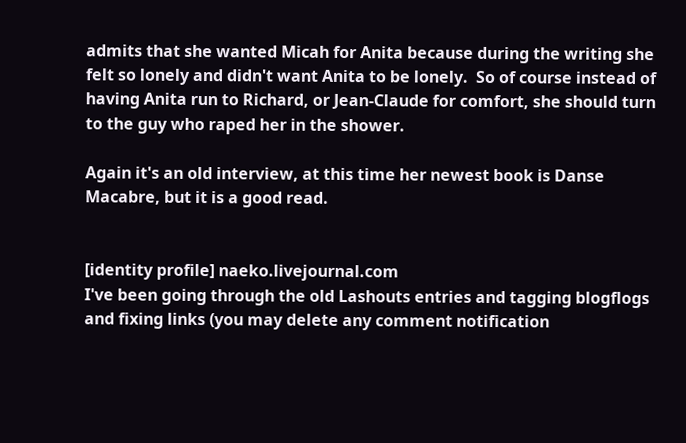admits that she wanted Micah for Anita because during the writing she felt so lonely and didn't want Anita to be lonely.  So of course instead of having Anita run to Richard, or Jean-Claude for comfort, she should turn to the guy who raped her in the shower.

Again it's an old interview, at this time her newest book is Danse Macabre, but it is a good read.


[identity profile] naeko.livejournal.com
I've been going through the old Lashouts entries and tagging blogflogs and fixing links (you may delete any comment notification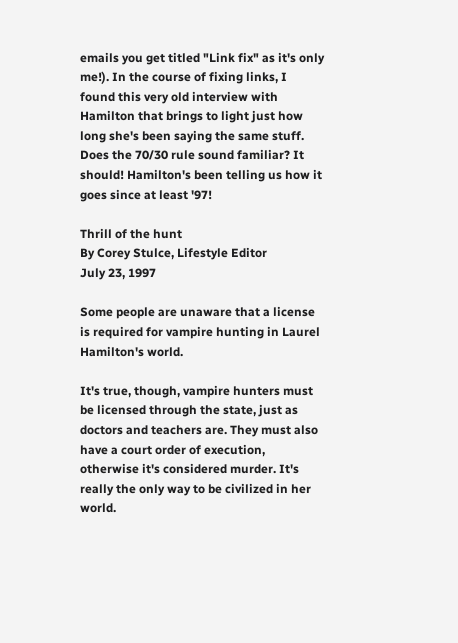emails you get titled "Link fix" as it's only me!). In the course of fixing links, I found this very old interview with Hamilton that brings to light just how long she's been saying the same stuff. Does the 70/30 rule sound familiar? It should! Hamilton's been telling us how it goes since at least '97!

Thrill of the hunt
By Corey Stulce, Lifestyle Editor
July 23, 1997

Some people are unaware that a license is required for vampire hunting in Laurel Hamilton's world.

It's true, though, vampire hunters must be licensed through the state, just as doctors and teachers are. They must also have a court order of execution, otherwise it's considered murder. It's really the only way to be civilized in her world.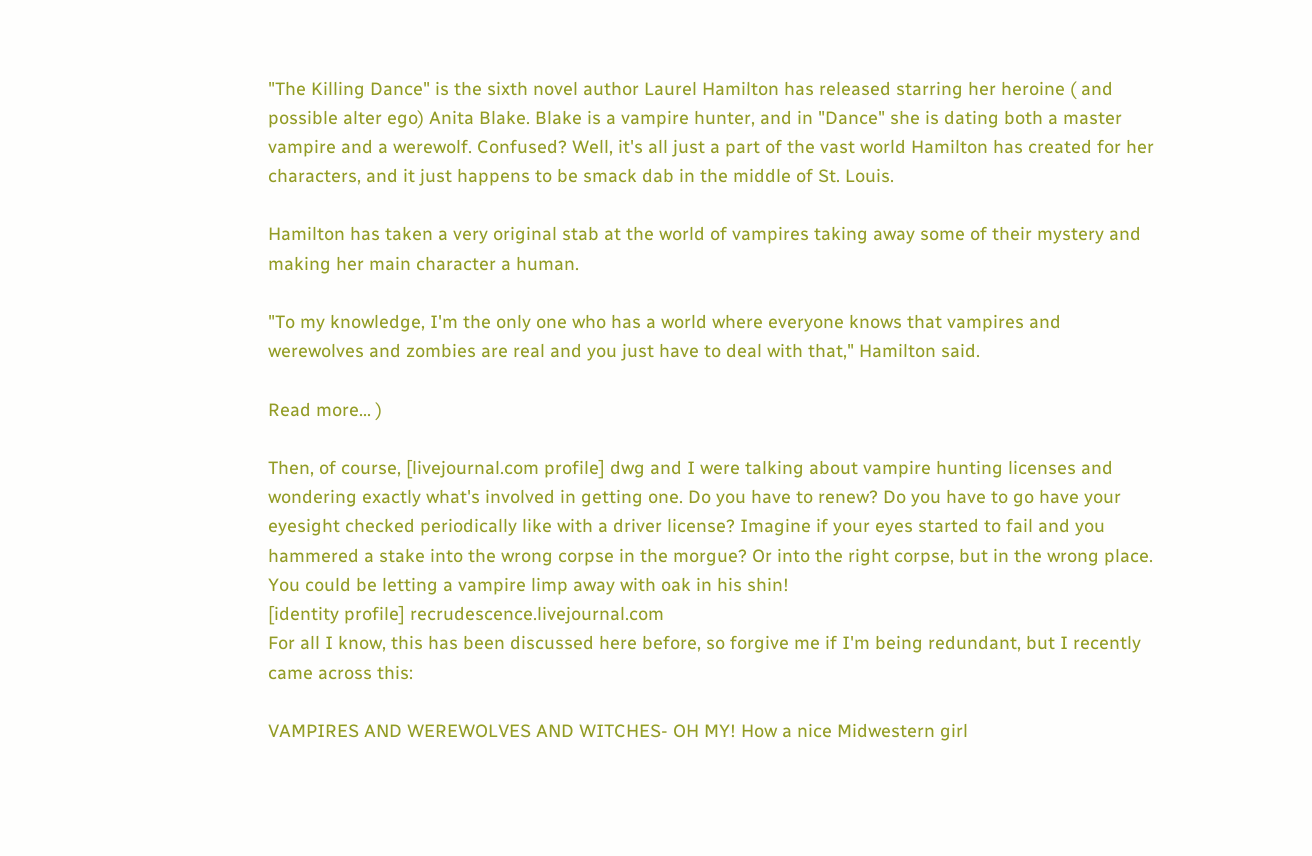"The Killing Dance" is the sixth novel author Laurel Hamilton has released starring her heroine ( and possible alter ego) Anita Blake. Blake is a vampire hunter, and in "Dance" she is dating both a master vampire and a werewolf. Confused? Well, it's all just a part of the vast world Hamilton has created for her characters, and it just happens to be smack dab in the middle of St. Louis.

Hamilton has taken a very original stab at the world of vampires taking away some of their mystery and making her main character a human.

"To my knowledge, I'm the only one who has a world where everyone knows that vampires and werewolves and zombies are real and you just have to deal with that," Hamilton said.

Read more... )

Then, of course, [livejournal.com profile] dwg and I were talking about vampire hunting licenses and wondering exactly what's involved in getting one. Do you have to renew? Do you have to go have your eyesight checked periodically like with a driver license? Imagine if your eyes started to fail and you hammered a stake into the wrong corpse in the morgue? Or into the right corpse, but in the wrong place. You could be letting a vampire limp away with oak in his shin!
[identity profile] recrudescence.livejournal.com
For all I know, this has been discussed here before, so forgive me if I'm being redundant, but I recently came across this:

VAMPIRES AND WEREWOLVES AND WITCHES- OH MY! How a nice Midwestern girl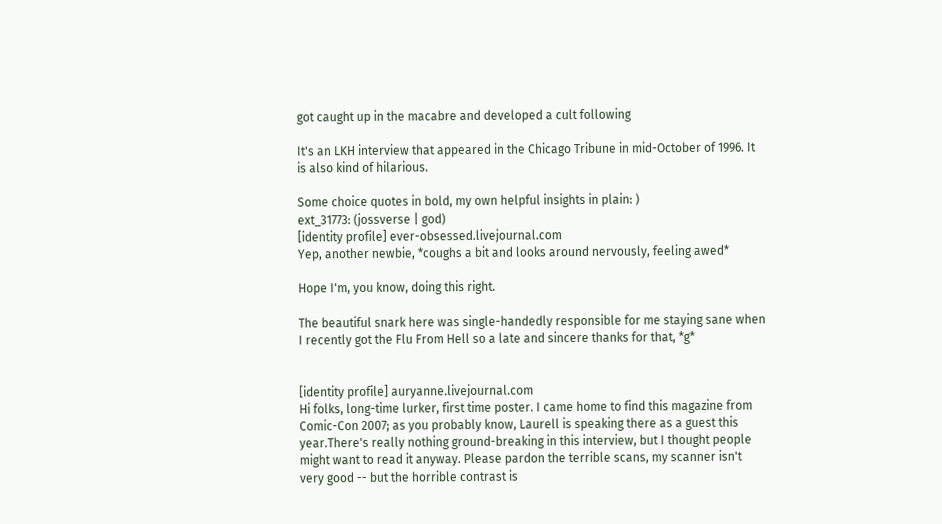got caught up in the macabre and developed a cult following

It's an LKH interview that appeared in the Chicago Tribune in mid-October of 1996. It is also kind of hilarious.

Some choice quotes in bold, my own helpful insights in plain: )
ext_31773: (jossverse | god)
[identity profile] ever-obsessed.livejournal.com
Yep, another newbie, *coughs a bit and looks around nervously, feeling awed*

Hope I'm, you know, doing this right.

The beautiful snark here was single-handedly responsible for me staying sane when I recently got the Flu From Hell so a late and sincere thanks for that, *g*


[identity profile] auryanne.livejournal.com
Hi folks, long-time lurker, first time poster. I came home to find this magazine from Comic-Con 2007; as you probably know, Laurell is speaking there as a guest this year.There's really nothing ground-breaking in this interview, but I thought people might want to read it anyway. Please pardon the terrible scans, my scanner isn't very good -- but the horrible contrast is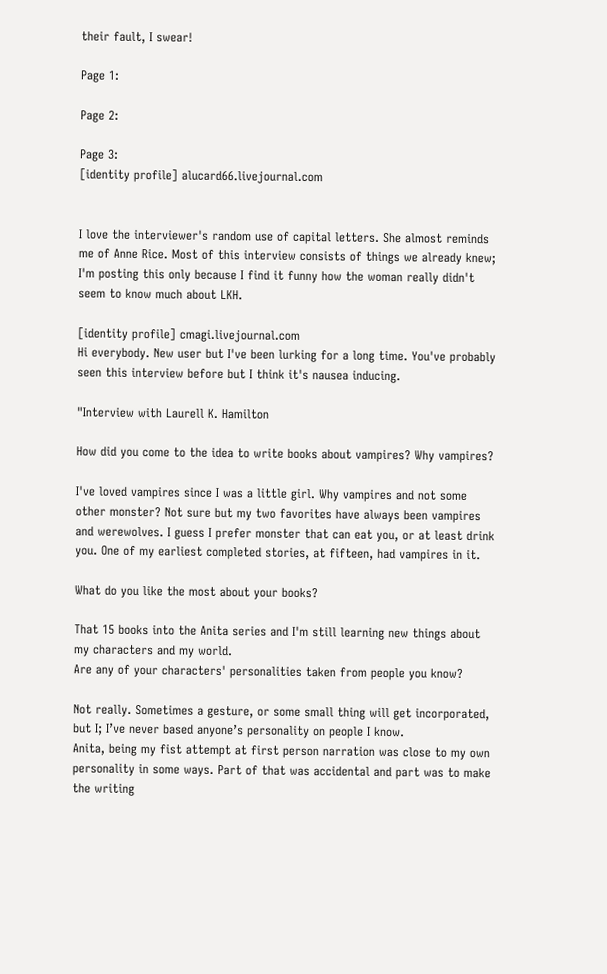their fault, I swear!

Page 1:

Page 2:

Page 3:
[identity profile] alucard66.livejournal.com


I love the interviewer's random use of capital letters. She almost reminds me of Anne Rice. Most of this interview consists of things we already knew; I'm posting this only because I find it funny how the woman really didn't seem to know much about LKH.

[identity profile] cmagi.livejournal.com
Hi everybody. New user but I've been lurking for a long time. You've probably seen this interview before but I think it's nausea inducing.

"Interview with Laurell K. Hamilton

How did you come to the idea to write books about vampires? Why vampires?

I've loved vampires since I was a little girl. Why vampires and not some other monster? Not sure but my two favorites have always been vampires and werewolves. I guess I prefer monster that can eat you, or at least drink you. One of my earliest completed stories, at fifteen, had vampires in it.

What do you like the most about your books?

That 15 books into the Anita series and I'm still learning new things about my characters and my world.
Are any of your characters' personalities taken from people you know?

Not really. Sometimes a gesture, or some small thing will get incorporated, but I; I’ve never based anyone’s personality on people I know.
Anita, being my fist attempt at first person narration was close to my own personality in some ways. Part of that was accidental and part was to make the writing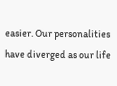easier. Our personalities have diverged as our life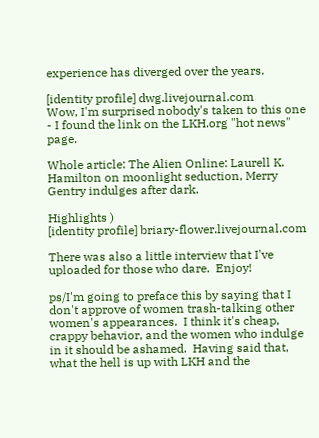experience has diverged over the years.

[identity profile] dwg.livejournal.com
Wow, I'm surprised nobody's taken to this one - I found the link on the LKH.org "hot news" page.

Whole article: The Alien Online: Laurell K. Hamilton on moonlight seduction, Merry Gentry indulges after dark.

Highlights )
[identity profile] briary-flower.livejournal.com

There was also a little interview that I've uploaded for those who dare.  Enjoy!

ps/I'm going to preface this by saying that I don't approve of women trash-talking other women's appearances.  I think it's cheap, crappy behavior, and the women who indulge in it should be ashamed.  Having said that, what the hell is up with LKH and the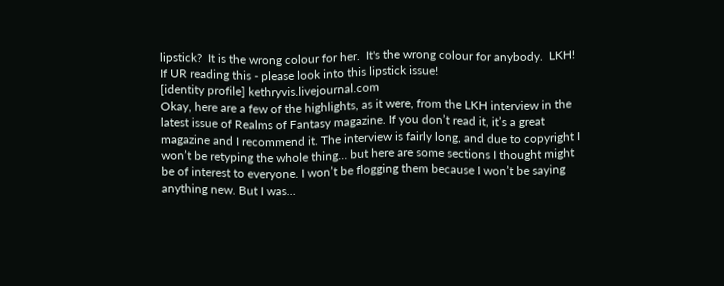lipstick?  It is the wrong colour for her.  It's the wrong colour for anybody.  LKH!  If UR reading this - please look into this lipstick issue!
[identity profile] kethryvis.livejournal.com
Okay, here are a few of the highlights, as it were, from the LKH interview in the latest issue of Realms of Fantasy magazine. If you don’t read it, it’s a great magazine and I recommend it. The interview is fairly long, and due to copyright I won’t be retyping the whole thing… but here are some sections I thought might be of interest to everyone. I won’t be flogging them because I won’t be saying anything new. But I was…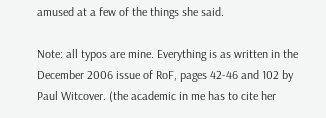amused at a few of the things she said.

Note: all typos are mine. Everything is as written in the December 2006 issue of RoF, pages 42-46 and 102 by Paul Witcover. (the academic in me has to cite her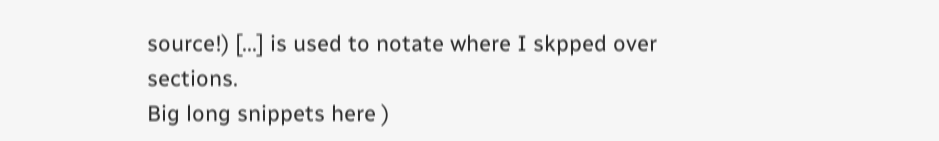source!) [...] is used to notate where I skpped over sections.
Big long snippets here )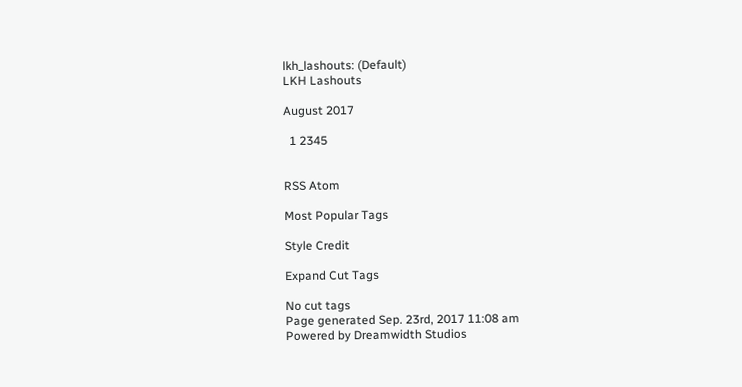lkh_lashouts: (Default)
LKH Lashouts

August 2017

  1 2345


RSS Atom

Most Popular Tags

Style Credit

Expand Cut Tags

No cut tags
Page generated Sep. 23rd, 2017 11:08 am
Powered by Dreamwidth Studios